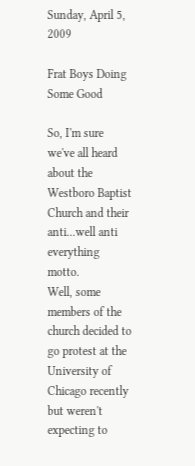Sunday, April 5, 2009

Frat Boys Doing Some Good

So, I'm sure we've all heard about the Westboro Baptist Church and their anti...well anti everything motto.
Well, some members of the church decided to go protest at the University of Chicago recently but weren't expecting to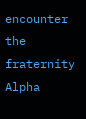encounter the fraternity Alpha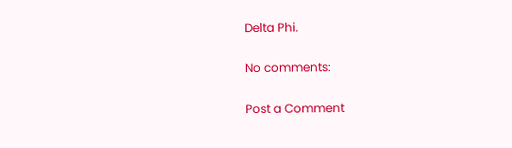Delta Phi.

No comments:

Post a Comment